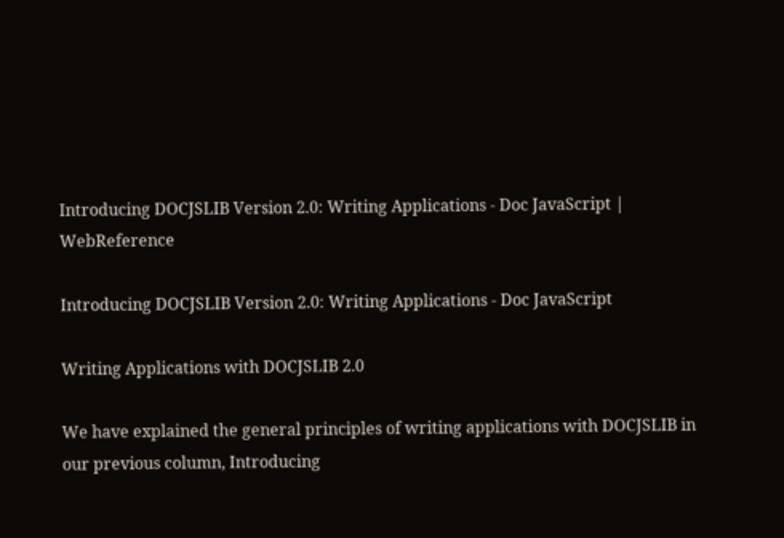Introducing DOCJSLIB Version 2.0: Writing Applications - Doc JavaScript | WebReference

Introducing DOCJSLIB Version 2.0: Writing Applications - Doc JavaScript

Writing Applications with DOCJSLIB 2.0

We have explained the general principles of writing applications with DOCJSLIB in our previous column, Introducing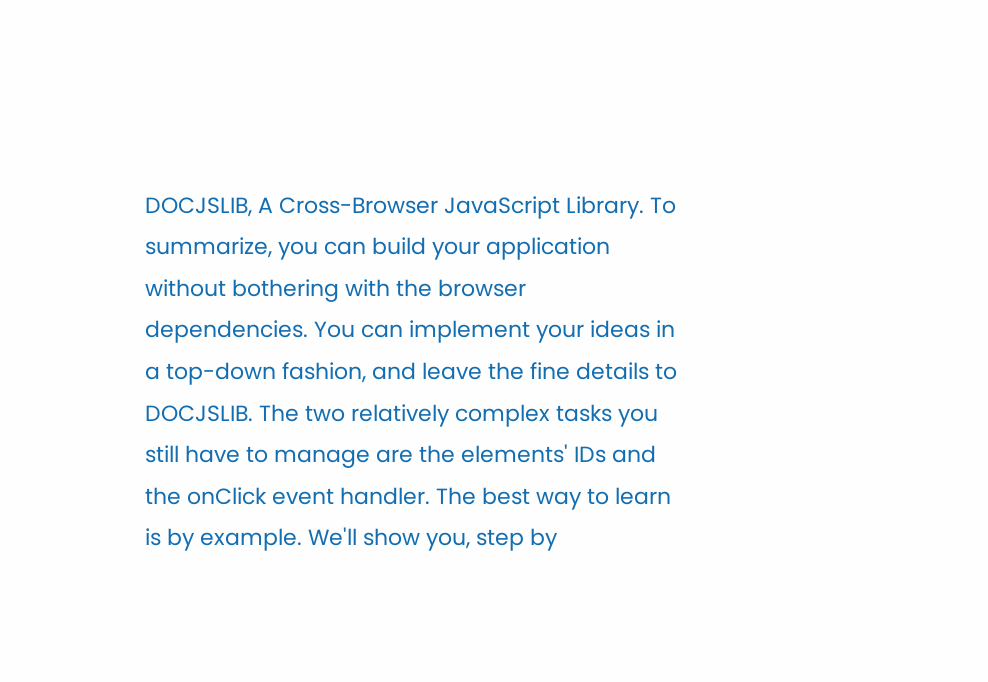DOCJSLIB, A Cross-Browser JavaScript Library. To summarize, you can build your application without bothering with the browser dependencies. You can implement your ideas in a top-down fashion, and leave the fine details to DOCJSLIB. The two relatively complex tasks you still have to manage are the elements' IDs and the onClick event handler. The best way to learn is by example. We'll show you, step by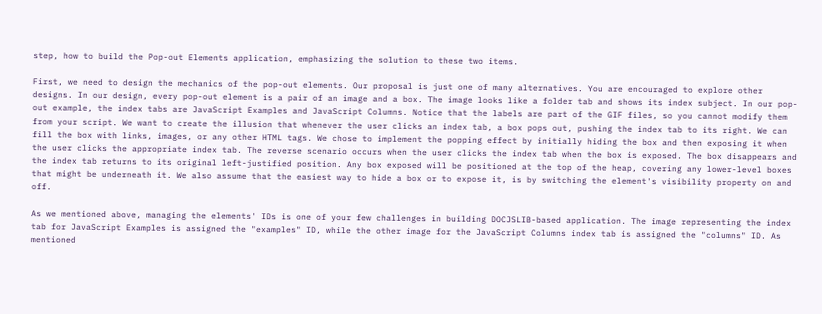step, how to build the Pop-out Elements application, emphasizing the solution to these two items.

First, we need to design the mechanics of the pop-out elements. Our proposal is just one of many alternatives. You are encouraged to explore other designs. In our design, every pop-out element is a pair of an image and a box. The image looks like a folder tab and shows its index subject. In our pop-out example, the index tabs are JavaScript Examples and JavaScript Columns. Notice that the labels are part of the GIF files, so you cannot modify them from your script. We want to create the illusion that whenever the user clicks an index tab, a box pops out, pushing the index tab to its right. We can fill the box with links, images, or any other HTML tags. We chose to implement the popping effect by initially hiding the box and then exposing it when the user clicks the appropriate index tab. The reverse scenario occurs when the user clicks the index tab when the box is exposed. The box disappears and the index tab returns to its original left-justified position. Any box exposed will be positioned at the top of the heap, covering any lower-level boxes that might be underneath it. We also assume that the easiest way to hide a box or to expose it, is by switching the element's visibility property on and off.

As we mentioned above, managing the elements' IDs is one of your few challenges in building DOCJSLIB-based application. The image representing the index tab for JavaScript Examples is assigned the "examples" ID, while the other image for the JavaScript Columns index tab is assigned the "columns" ID. As mentioned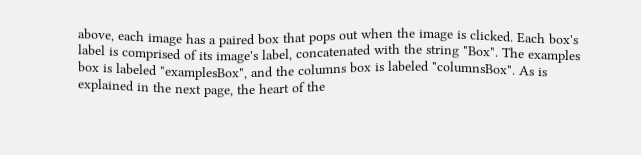above, each image has a paired box that pops out when the image is clicked. Each box's label is comprised of its image's label, concatenated with the string "Box". The examples box is labeled "examplesBox", and the columns box is labeled "columnsBox". As is explained in the next page, the heart of the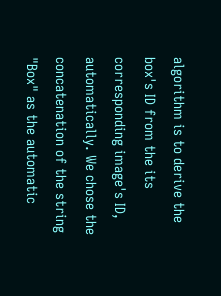algorithm is to derive the box's ID from the its corresponding image's ID, automatically. We chose the concatenation of the string "Box" as the automatic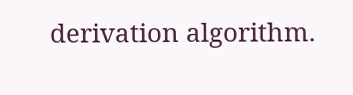derivation algorithm.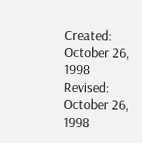Created: October 26, 1998
Revised: October 26, 1998